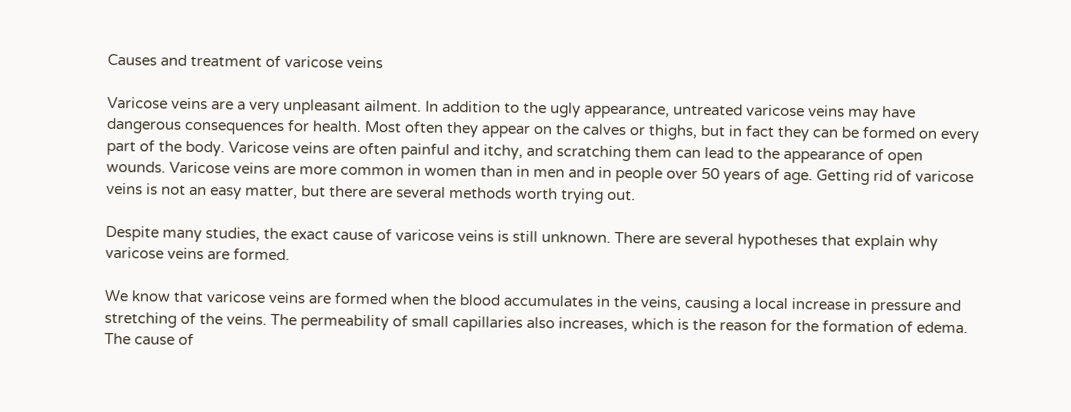Causes and treatment of varicose veins

Varicose veins are a very unpleasant ailment. In addition to the ugly appearance, untreated varicose veins may have dangerous consequences for health. Most often they appear on the calves or thighs, but in fact they can be formed on every part of the body. Varicose veins are often painful and itchy, and scratching them can lead to the appearance of open wounds. Varicose veins are more common in women than in men and in people over 50 years of age. Getting rid of varicose veins is not an easy matter, but there are several methods worth trying out.

Despite many studies, the exact cause of varicose veins is still unknown. There are several hypotheses that explain why varicose veins are formed.

We know that varicose veins are formed when the blood accumulates in the veins, causing a local increase in pressure and stretching of the veins. The permeability of small capillaries also increases, which is the reason for the formation of edema. The cause of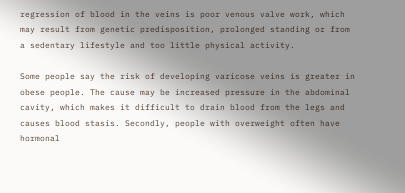regression of blood in the veins is poor venous valve work, which may result from genetic predisposition, prolonged standing or from a sedentary lifestyle and too little physical activity.

Some people say the risk of developing varicose veins is greater in obese people. The cause may be increased pressure in the abdominal cavity, which makes it difficult to drain blood from the legs and causes blood stasis. Secondly, people with overweight often have hormonal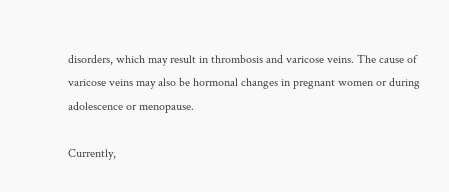disorders, which may result in thrombosis and varicose veins. The cause of varicose veins may also be hormonal changes in pregnant women or during adolescence or menopause.

Currently,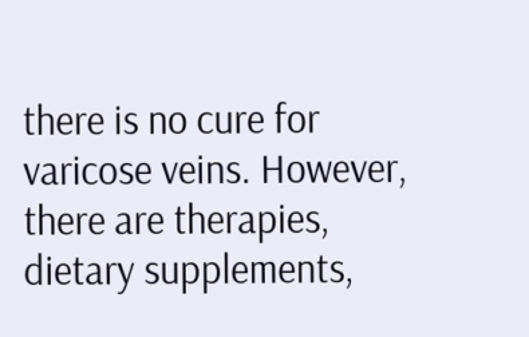there is no cure for varicose veins. However, there are therapies, dietary supplements,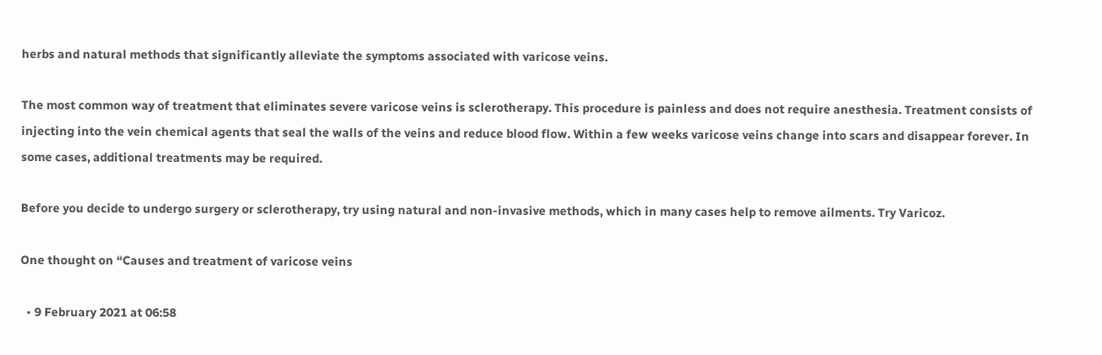herbs and natural methods that significantly alleviate the symptoms associated with varicose veins.

The most common way of treatment that eliminates severe varicose veins is sclerotherapy. This procedure is painless and does not require anesthesia. Treatment consists of injecting into the vein chemical agents that seal the walls of the veins and reduce blood flow. Within a few weeks varicose veins change into scars and disappear forever. In some cases, additional treatments may be required.

Before you decide to undergo surgery or sclerotherapy, try using natural and non-invasive methods, which in many cases help to remove ailments. Try Varicoz.

One thought on “Causes and treatment of varicose veins

  • 9 February 2021 at 06:58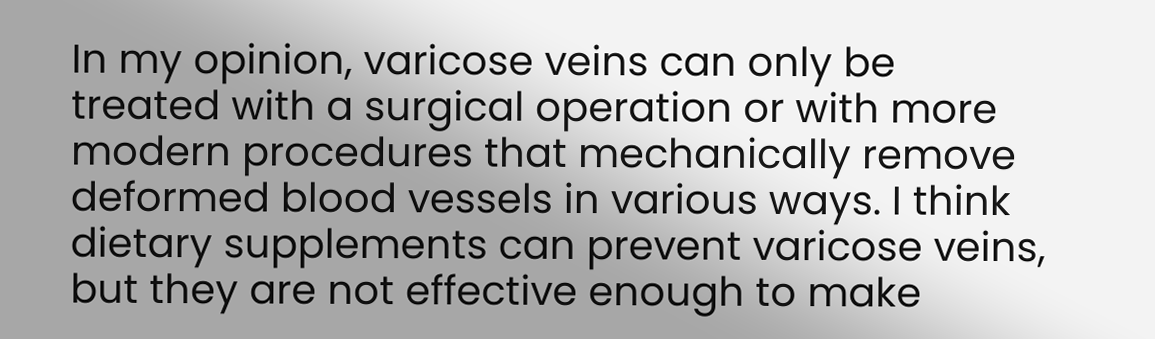In my opinion, varicose veins can only be treated with a surgical operation or with more modern procedures that mechanically remove deformed blood vessels in various ways. I think dietary supplements can prevent varicose veins, but they are not effective enough to make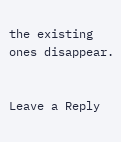the existing ones disappear.


Leave a Reply